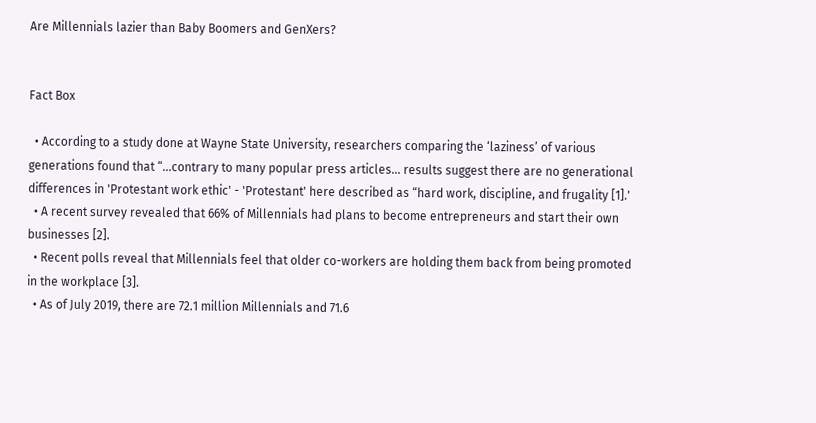Are Millennials lazier than Baby Boomers and GenXers?


Fact Box

  • According to a study done at Wayne State University, researchers comparing the ‘laziness’ of various generations found that “...contrary to many popular press articles... results suggest there are no generational differences in 'Protestant work ethic' - 'Protestant' here described as “hard work, discipline, and frugality [1].'
  • A recent survey revealed that 66% of Millennials had plans to become entrepreneurs and start their own businesses [2].
  • Recent polls reveal that Millennials feel that older co-workers are holding them back from being promoted in the workplace [3].
  • As of July 2019, there are 72.1 million Millennials and 71.6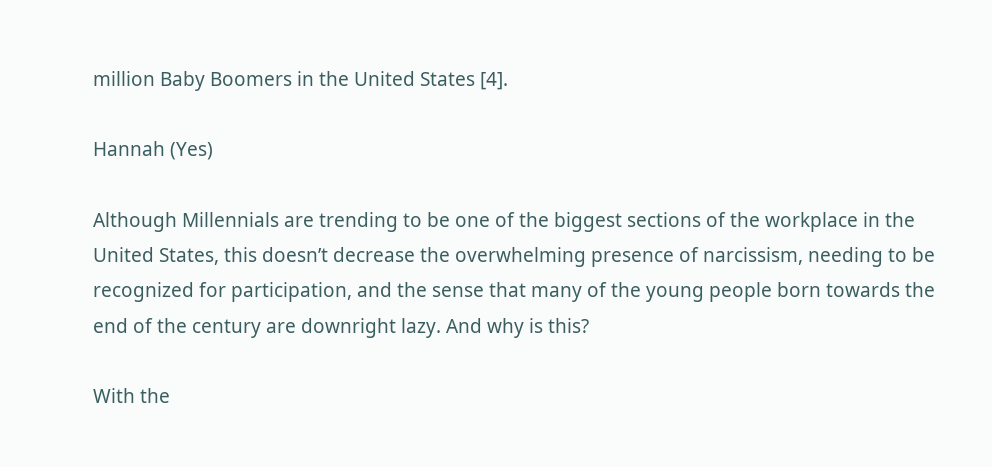million Baby Boomers in the United States [4].

Hannah (Yes)

Although Millennials are trending to be one of the biggest sections of the workplace in the United States, this doesn’t decrease the overwhelming presence of narcissism, needing to be recognized for participation, and the sense that many of the young people born towards the end of the century are downright lazy. And why is this?

With the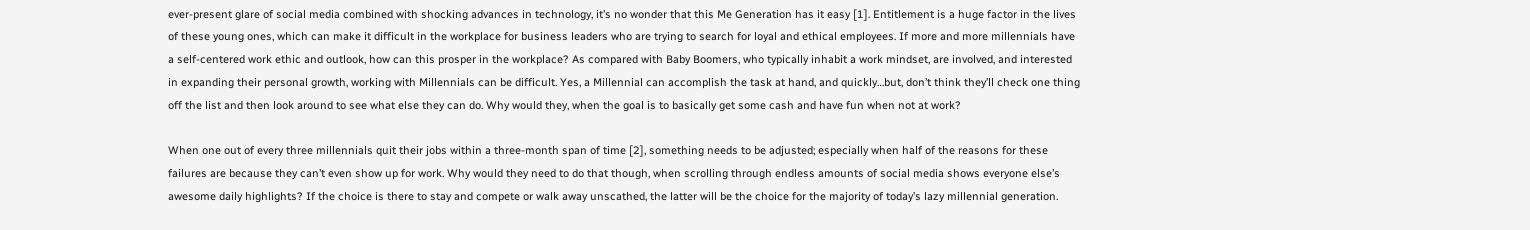ever-present glare of social media combined with shocking advances in technology, it’s no wonder that this Me Generation has it easy [1]. Entitlement is a huge factor in the lives of these young ones, which can make it difficult in the workplace for business leaders who are trying to search for loyal and ethical employees. If more and more millennials have a self-centered work ethic and outlook, how can this prosper in the workplace? As compared with Baby Boomers, who typically inhabit a work mindset, are involved, and interested in expanding their personal growth, working with Millennials can be difficult. Yes, a Millennial can accomplish the task at hand, and quickly…but, don’t think they’ll check one thing off the list and then look around to see what else they can do. Why would they, when the goal is to basically get some cash and have fun when not at work?

When one out of every three millennials quit their jobs within a three-month span of time [2], something needs to be adjusted; especially when half of the reasons for these failures are because they can’t even show up for work. Why would they need to do that though, when scrolling through endless amounts of social media shows everyone else’s awesome daily highlights? If the choice is there to stay and compete or walk away unscathed, the latter will be the choice for the majority of today’s lazy millennial generation.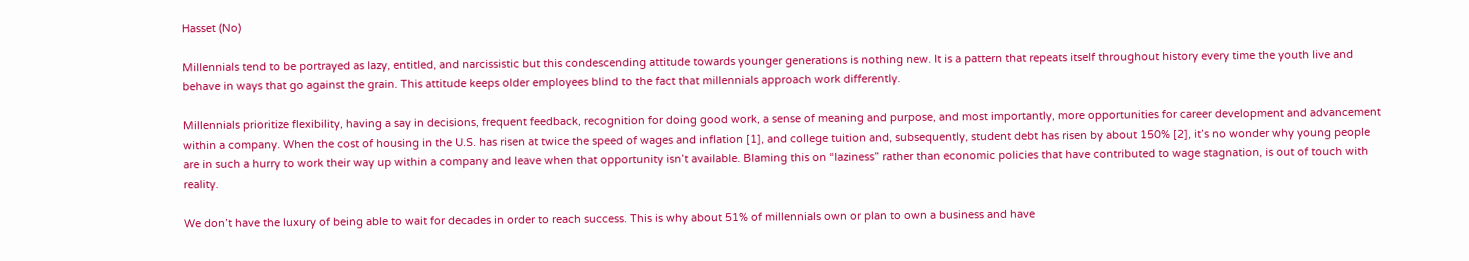Hasset (No)

Millennials tend to be portrayed as lazy, entitled, and narcissistic but this condescending attitude towards younger generations is nothing new. It is a pattern that repeats itself throughout history every time the youth live and behave in ways that go against the grain. This attitude keeps older employees blind to the fact that millennials approach work differently.

Millennials prioritize flexibility, having a say in decisions, frequent feedback, recognition for doing good work, a sense of meaning and purpose, and most importantly, more opportunities for career development and advancement within a company. When the cost of housing in the U.S. has risen at twice the speed of wages and inflation [1], and college tuition and, subsequently, student debt has risen by about 150% [2], it’s no wonder why young people are in such a hurry to work their way up within a company and leave when that opportunity isn’t available. Blaming this on “laziness” rather than economic policies that have contributed to wage stagnation, is out of touch with reality.

We don’t have the luxury of being able to wait for decades in order to reach success. This is why about 51% of millennials own or plan to own a business and have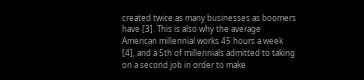created twice as many businesses as boomers have [3]. This is also why the average American millennial works 45 hours a week [4], and a 5th of millennials admitted to taking on a second job in order to make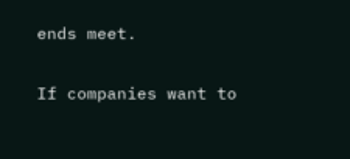ends meet.

If companies want to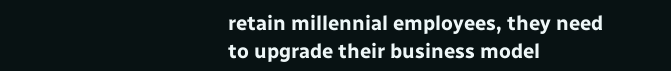retain millennial employees, they need to upgrade their business model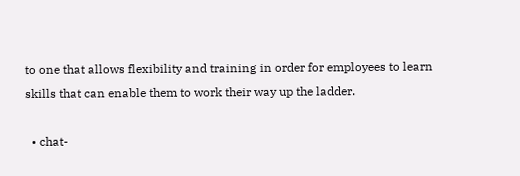to one that allows flexibility and training in order for employees to learn skills that can enable them to work their way up the ladder.

  • chat-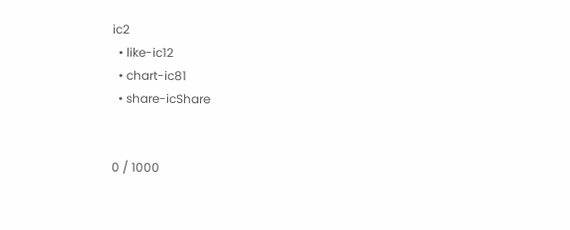ic2
  • like-ic12
  • chart-ic81
  • share-icShare


0 / 1000